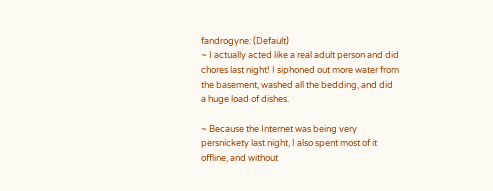fandrogyne: (Default)
~ I actually acted like a real adult person and did chores last night! I siphoned out more water from the basement, washed all the bedding, and did a huge load of dishes.

~ Because the Internet was being very persnickety last night, I also spent most of it offline, and without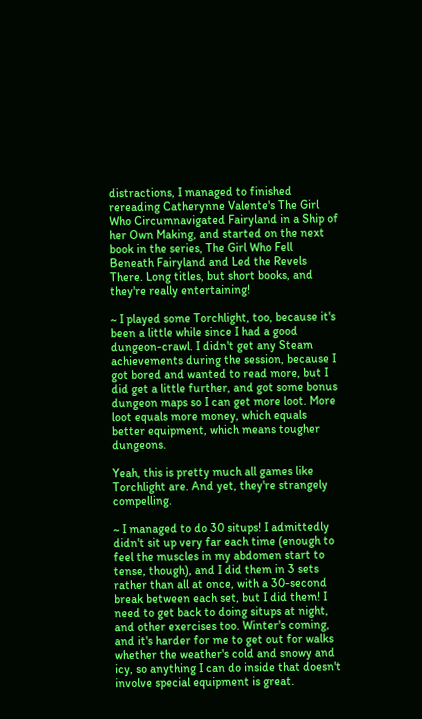distractions, I managed to finished rereading Catherynne Valente's The Girl Who Circumnavigated Fairyland in a Ship of her Own Making, and started on the next book in the series, The Girl Who Fell Beneath Fairyland and Led the Revels There. Long titles, but short books, and they're really entertaining!

~ I played some Torchlight, too, because it's been a little while since I had a good dungeon-crawl. I didn't get any Steam achievements during the session, because I got bored and wanted to read more, but I did get a little further, and got some bonus dungeon maps so I can get more loot. More loot equals more money, which equals better equipment, which means tougher dungeons.

Yeah, this is pretty much all games like Torchlight are. And yet, they're strangely compelling.

~ I managed to do 30 situps! I admittedly didn't sit up very far each time (enough to feel the muscles in my abdomen start to tense, though), and I did them in 3 sets rather than all at once, with a 30-second break between each set, but I did them! I need to get back to doing situps at night, and other exercises too. Winter's coming, and it's harder for me to get out for walks whether the weather's cold and snowy and icy, so anything I can do inside that doesn't involve special equipment is great.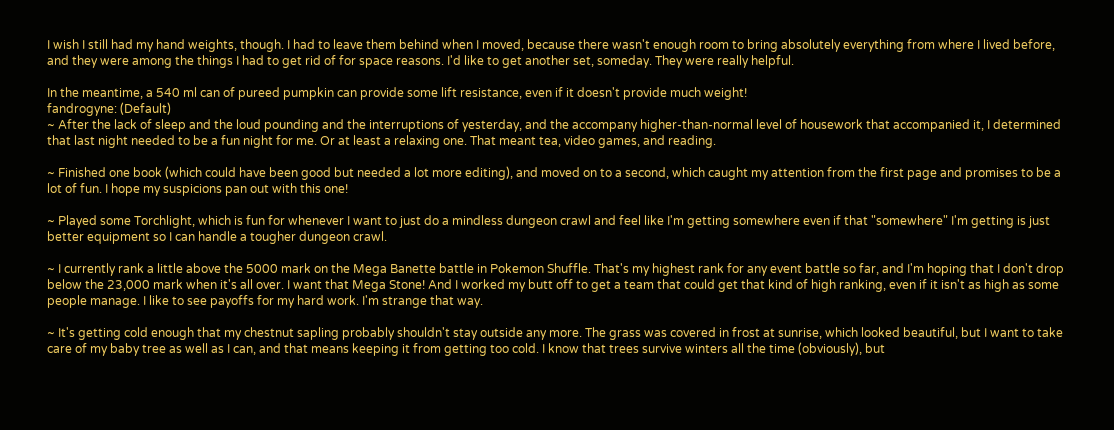I wish I still had my hand weights, though. I had to leave them behind when I moved, because there wasn't enough room to bring absolutely everything from where I lived before, and they were among the things I had to get rid of for space reasons. I'd like to get another set, someday. They were really helpful.

In the meantime, a 540 ml can of pureed pumpkin can provide some lift resistance, even if it doesn't provide much weight!
fandrogyne: (Default)
~ After the lack of sleep and the loud pounding and the interruptions of yesterday, and the accompany higher-than-normal level of housework that accompanied it, I determined that last night needed to be a fun night for me. Or at least a relaxing one. That meant tea, video games, and reading.

~ Finished one book (which could have been good but needed a lot more editing), and moved on to a second, which caught my attention from the first page and promises to be a lot of fun. I hope my suspicions pan out with this one!

~ Played some Torchlight, which is fun for whenever I want to just do a mindless dungeon crawl and feel like I'm getting somewhere even if that "somewhere" I'm getting is just better equipment so I can handle a tougher dungeon crawl.

~ I currently rank a little above the 5000 mark on the Mega Banette battle in Pokemon Shuffle. That's my highest rank for any event battle so far, and I'm hoping that I don't drop below the 23,000 mark when it's all over. I want that Mega Stone! And I worked my butt off to get a team that could get that kind of high ranking, even if it isn't as high as some people manage. I like to see payoffs for my hard work. I'm strange that way.

~ It's getting cold enough that my chestnut sapling probably shouldn't stay outside any more. The grass was covered in frost at sunrise, which looked beautiful, but I want to take care of my baby tree as well as I can, and that means keeping it from getting too cold. I know that trees survive winters all the time (obviously), but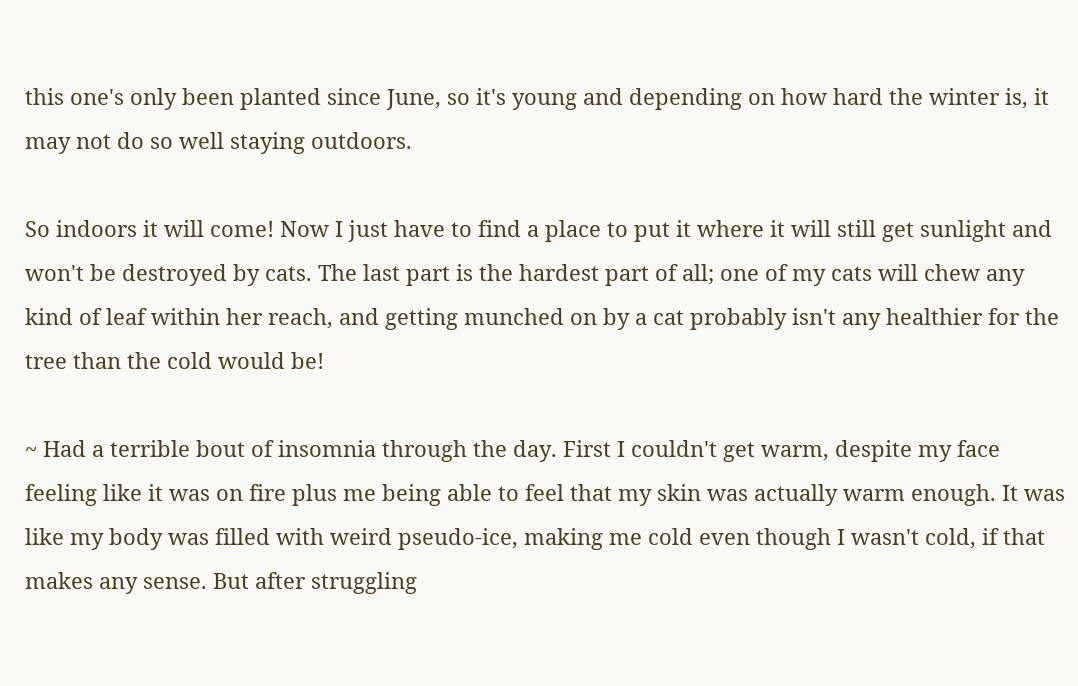this one's only been planted since June, so it's young and depending on how hard the winter is, it may not do so well staying outdoors.

So indoors it will come! Now I just have to find a place to put it where it will still get sunlight and won't be destroyed by cats. The last part is the hardest part of all; one of my cats will chew any kind of leaf within her reach, and getting munched on by a cat probably isn't any healthier for the tree than the cold would be!

~ Had a terrible bout of insomnia through the day. First I couldn't get warm, despite my face feeling like it was on fire plus me being able to feel that my skin was actually warm enough. It was like my body was filled with weird pseudo-ice, making me cold even though I wasn't cold, if that makes any sense. But after struggling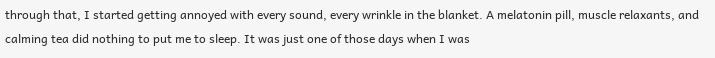through that, I started getting annoyed with every sound, every wrinkle in the blanket. A melatonin pill, muscle relaxants, and calming tea did nothing to put me to sleep. It was just one of those days when I was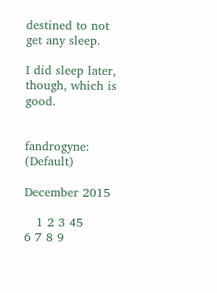destined to not get any sleep.

I did sleep later, though, which is good.


fandrogyne: (Default)

December 2015

   1 2 3 45
6 7 8 9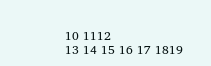10 1112
13 14 15 16 17 1819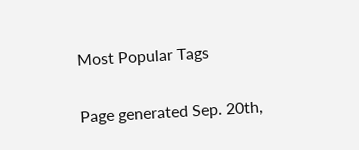Most Popular Tags

Page generated Sep. 20th,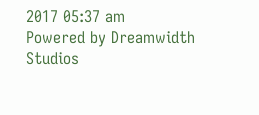2017 05:37 am
Powered by Dreamwidth Studios